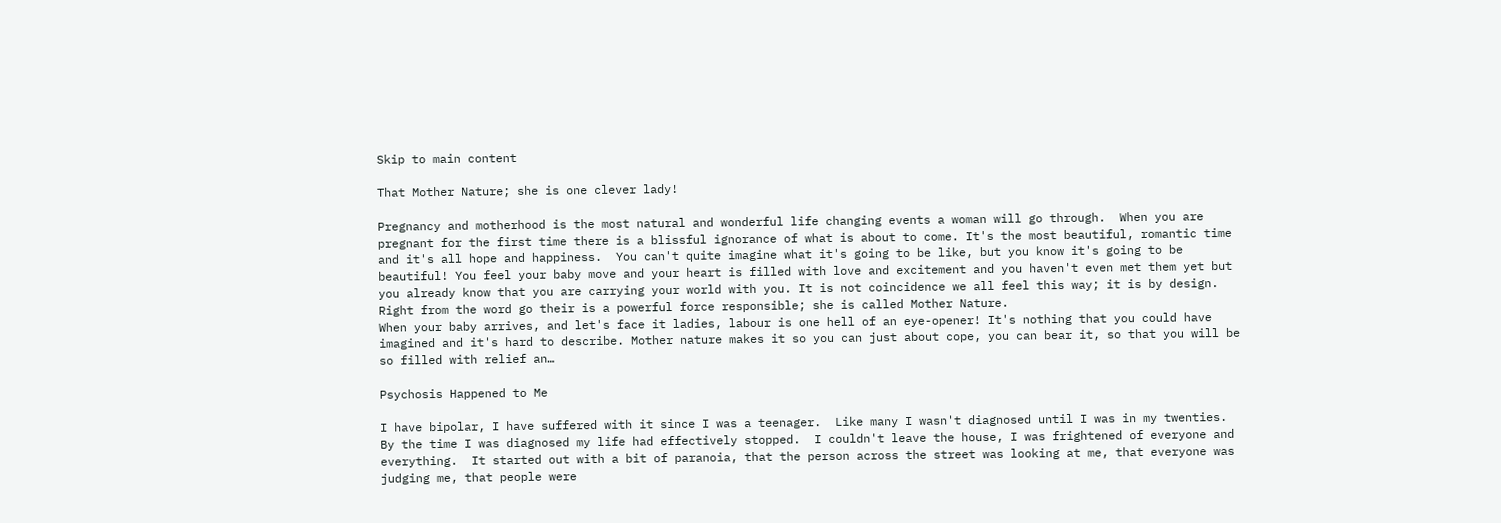Skip to main content

That Mother Nature; she is one clever lady!

Pregnancy and motherhood is the most natural and wonderful life changing events a woman will go through.  When you are pregnant for the first time there is a blissful ignorance of what is about to come. It's the most beautiful, romantic time and it's all hope and happiness.  You can't quite imagine what it's going to be like, but you know it's going to be beautiful! You feel your baby move and your heart is filled with love and excitement and you haven't even met them yet but you already know that you are carrying your world with you. It is not coincidence we all feel this way; it is by design.  Right from the word go their is a powerful force responsible; she is called Mother Nature.
When your baby arrives, and let's face it ladies, labour is one hell of an eye-opener! It's nothing that you could have imagined and it's hard to describe. Mother nature makes it so you can just about cope, you can bear it, so that you will be so filled with relief an…

Psychosis Happened to Me

I have bipolar, I have suffered with it since I was a teenager.  Like many I wasn't diagnosed until I was in my twenties.  By the time I was diagnosed my life had effectively stopped.  I couldn't leave the house, I was frightened of everyone and everything.  It started out with a bit of paranoia, that the person across the street was looking at me, that everyone was judging me, that people were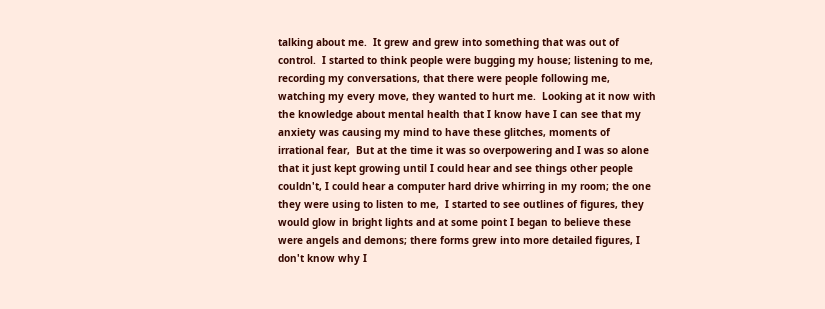talking about me.  It grew and grew into something that was out of control.  I started to think people were bugging my house; listening to me, recording my conversations, that there were people following me, watching my every move, they wanted to hurt me.  Looking at it now with the knowledge about mental health that I know have I can see that my anxiety was causing my mind to have these glitches, moments of irrational fear,  But at the time it was so overpowering and I was so alone that it just kept growing until I could hear and see things other people couldn't, I could hear a computer hard drive whirring in my room; the one they were using to listen to me,  I started to see outlines of figures, they would glow in bright lights and at some point I began to believe these were angels and demons; there forms grew into more detailed figures, I don't know why I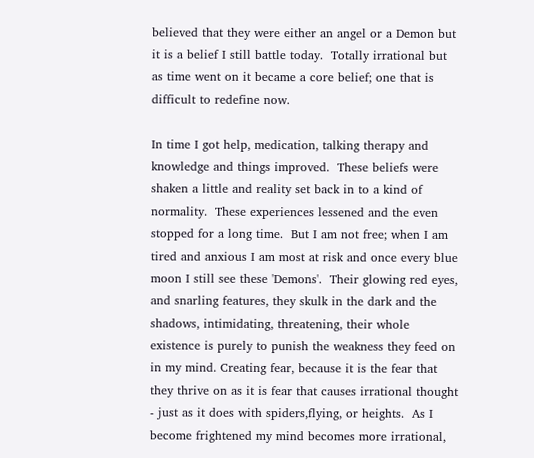believed that they were either an angel or a Demon but it is a belief I still battle today.  Totally irrational but as time went on it became a core belief; one that is difficult to redefine now.

In time I got help, medication, talking therapy and knowledge and things improved.  These beliefs were shaken a little and reality set back in to a kind of normality.  These experiences lessened and the even stopped for a long time.  But I am not free; when I am tired and anxious I am most at risk and once every blue moon I still see these 'Demons'.  Their glowing red eyes, and snarling features, they skulk in the dark and the shadows, intimidating, threatening, their whole existence is purely to punish the weakness they feed on in my mind. Creating fear, because it is the fear that they thrive on as it is fear that causes irrational thought - just as it does with spiders,flying, or heights.  As I become frightened my mind becomes more irrational,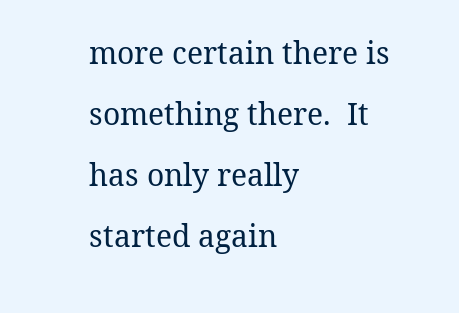more certain there is something there.  It has only really started again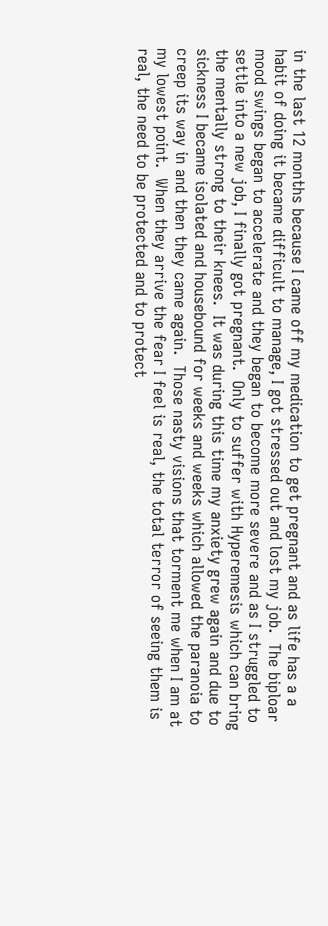in the last 12 months because I came off my medication to get pregnant and as life has a a habit of doing it became difficult to manage, I got stressed out and lost my job.  The biploar mood swings began to accelerate and they began to become more severe and as I struggled to settle into a new job, I finally got pregnant.  Only to suffer with Hyperemesis which can bring the mentally strong to their knees.  It was during this time my anxiety grew again and due to sickness I became isolated and housebound for weeks and weeks which allowed the paranoia to creep its way in and then they came again.  Those nasty visions that torment me when I am at my lowest point.  When they arrive the fear I feel is real, the total terror of seeing them is real, the need to be protected and to protect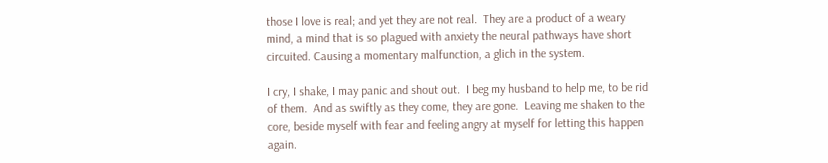those I love is real; and yet they are not real.  They are a product of a weary mind, a mind that is so plagued with anxiety the neural pathways have short circuited. Causing a momentary malfunction, a glich in the system.

I cry, I shake, I may panic and shout out.  I beg my husband to help me, to be rid of them.  And as swiftly as they come, they are gone.  Leaving me shaken to the core, beside myself with fear and feeling angry at myself for letting this happen again.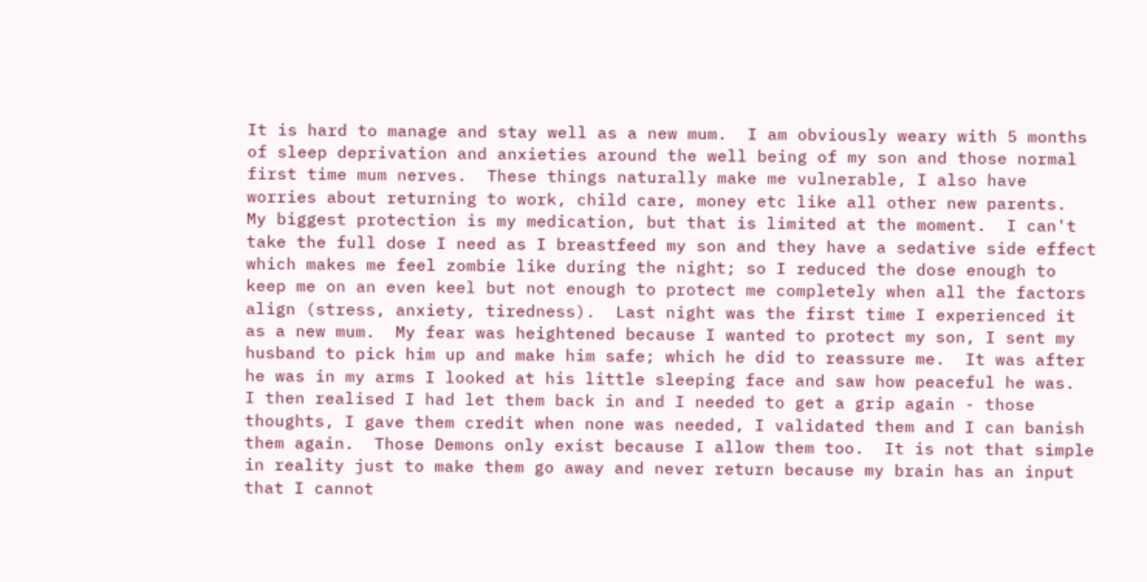It is hard to manage and stay well as a new mum.  I am obviously weary with 5 months of sleep deprivation and anxieties around the well being of my son and those normal first time mum nerves.  These things naturally make me vulnerable, I also have worries about returning to work, child care, money etc like all other new parents.  My biggest protection is my medication, but that is limited at the moment.  I can't take the full dose I need as I breastfeed my son and they have a sedative side effect which makes me feel zombie like during the night; so I reduced the dose enough to keep me on an even keel but not enough to protect me completely when all the factors align (stress, anxiety, tiredness).  Last night was the first time I experienced it as a new mum.  My fear was heightened because I wanted to protect my son, I sent my husband to pick him up and make him safe; which he did to reassure me.  It was after he was in my arms I looked at his little sleeping face and saw how peaceful he was.  I then realised I had let them back in and I needed to get a grip again - those thoughts, I gave them credit when none was needed, I validated them and I can banish them again.  Those Demons only exist because I allow them too.  It is not that simple in reality just to make them go away and never return because my brain has an input that I cannot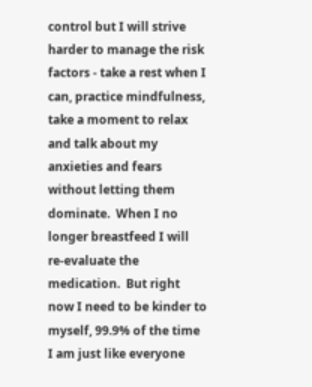control but I will strive harder to manage the risk factors - take a rest when I can, practice mindfulness, take a moment to relax and talk about my anxieties and fears without letting them dominate.  When I no longer breastfeed I will re-evaluate the medication.  But right now I need to be kinder to myself, 99.9% of the time I am just like everyone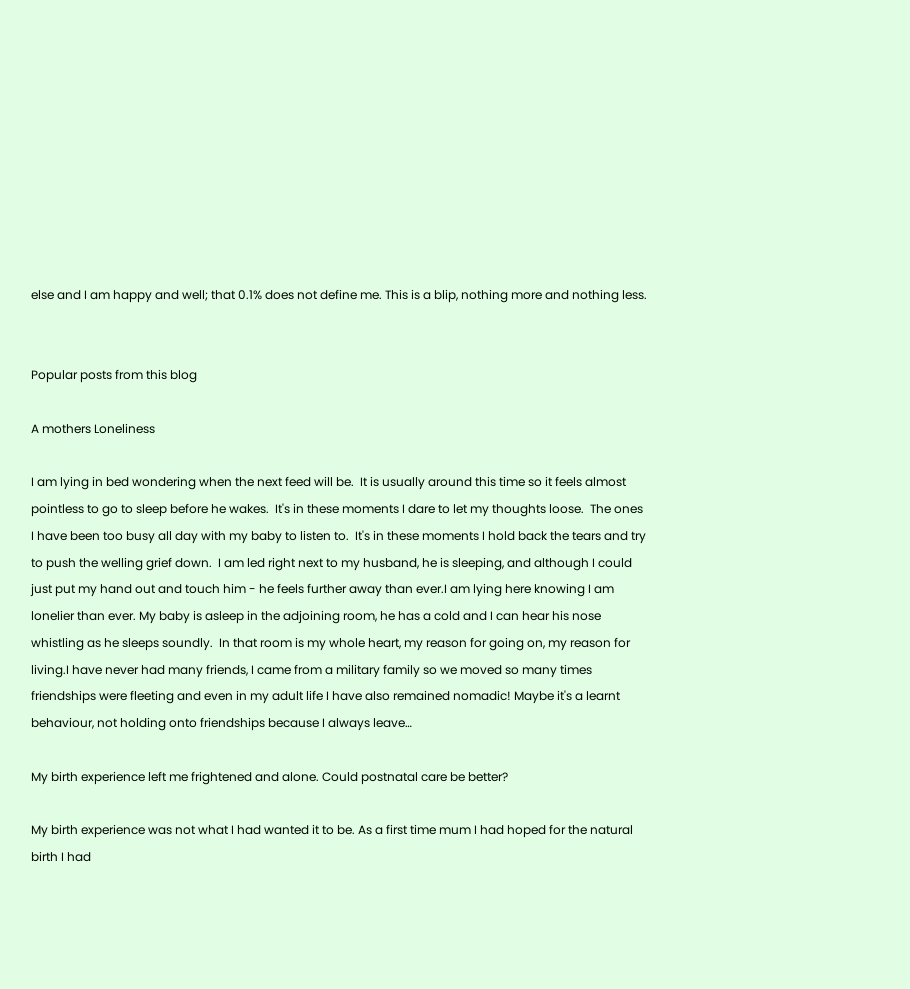else and I am happy and well; that 0.1% does not define me. This is a blip, nothing more and nothing less.


Popular posts from this blog

A mothers Loneliness

I am lying in bed wondering when the next feed will be.  It is usually around this time so it feels almost pointless to go to sleep before he wakes.  It's in these moments I dare to let my thoughts loose.  The ones I have been too busy all day with my baby to listen to.  It's in these moments I hold back the tears and try to push the welling grief down.  I am led right next to my husband, he is sleeping, and although I could just put my hand out and touch him - he feels further away than ever.I am lying here knowing I am lonelier than ever. My baby is asleep in the adjoining room, he has a cold and I can hear his nose whistling as he sleeps soundly.  In that room is my whole heart, my reason for going on, my reason for living.I have never had many friends, I came from a military family so we moved so many times friendships were fleeting and even in my adult life I have also remained nomadic! Maybe it's a learnt behaviour, not holding onto friendships because I always leave…

My birth experience left me frightened and alone. Could postnatal care be better?

My birth experience was not what I had wanted it to be. As a first time mum I had hoped for the natural birth I had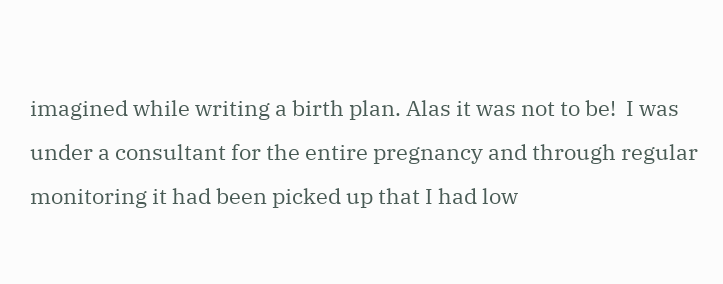imagined while writing a birth plan. Alas it was not to be!  I was under a consultant for the entire pregnancy and through regular monitoring it had been picked up that I had low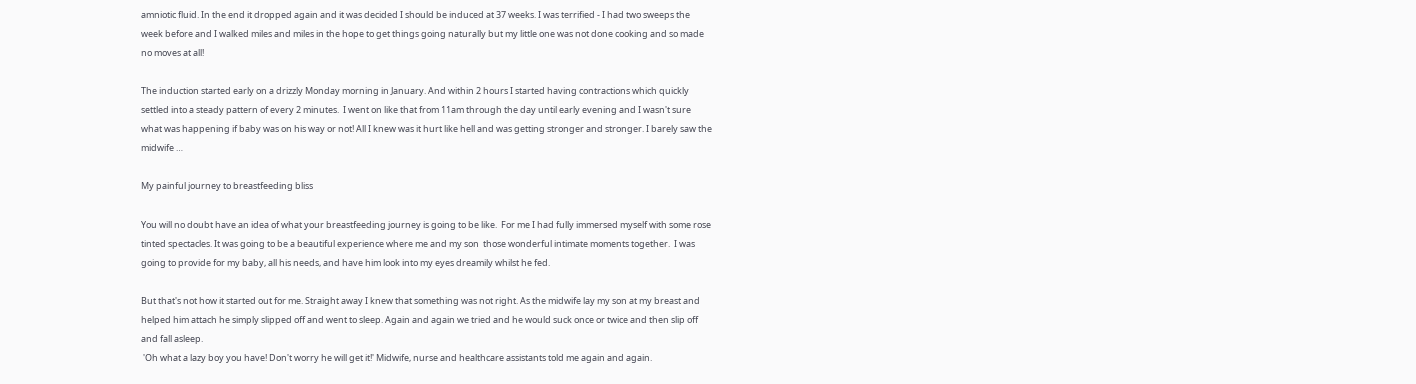amniotic fluid. In the end it dropped again and it was decided I should be induced at 37 weeks. I was terrified - I had two sweeps the week before and I walked miles and miles in the hope to get things going naturally but my little one was not done cooking and so made no moves at all!

The induction started early on a drizzly Monday morning in January. And within 2 hours I started having contractions which quickly settled into a steady pattern of every 2 minutes.  I went on like that from 11am through the day until early evening and I wasn't sure what was happening if baby was on his way or not! All I knew was it hurt like hell and was getting stronger and stronger. I barely saw the midwife …

My painful journey to breastfeeding bliss

You will no doubt have an idea of what your breastfeeding journey is going to be like.  For me I had fully immersed myself with some rose tinted spectacles. It was going to be a beautiful experience where me and my son  those wonderful intimate moments together.  I was going to provide for my baby, all his needs, and have him look into my eyes dreamily whilst he fed.

But that's not how it started out for me. Straight away I knew that something was not right. As the midwife lay my son at my breast and helped him attach he simply slipped off and went to sleep. Again and again we tried and he would suck once or twice and then slip off and fall asleep.
 'Oh what a lazy boy you have! Don't worry he will get it!' Midwife, nurse and healthcare assistants told me again and again.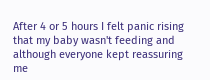After 4 or 5 hours I felt panic rising that my baby wasn't feeding and although everyone kept reassuring me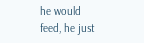he would feed, he just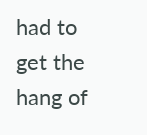had to get the hang of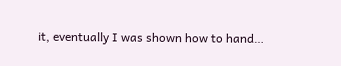it, eventually I was shown how to hand…